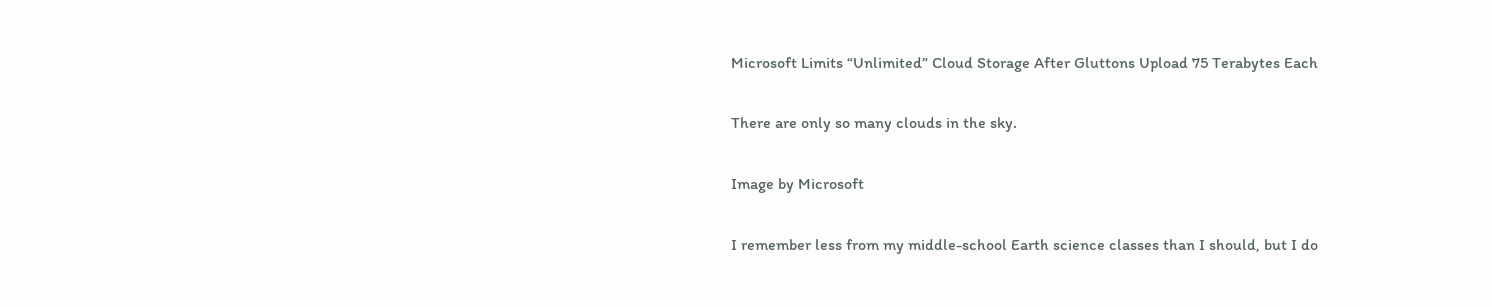Microsoft Limits “Unlimited” Cloud Storage After Gluttons Upload 75 Terabytes Each

There are only so many clouds in the sky.

Image by Microsoft

I remember less from my middle-school Earth science classes than I should, but I do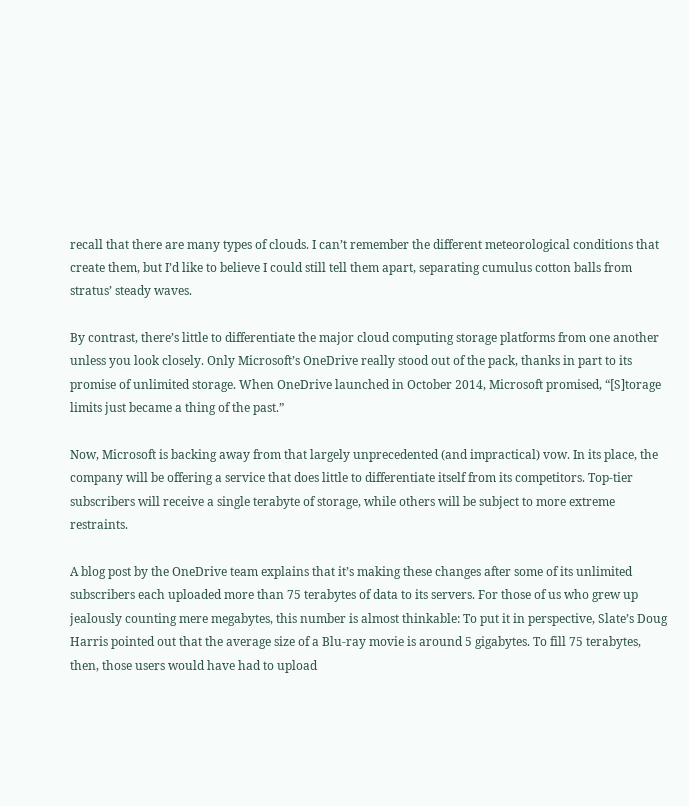recall that there are many types of clouds. I can’t remember the different meteorological conditions that create them, but I’d like to believe I could still tell them apart, separating cumulus cotton balls from stratus’ steady waves.

By contrast, there’s little to differentiate the major cloud computing storage platforms from one another unless you look closely. Only Microsoft’s OneDrive really stood out of the pack, thanks in part to its promise of unlimited storage. When OneDrive launched in October 2014, Microsoft promised, “[S]torage limits just became a thing of the past.”

Now, Microsoft is backing away from that largely unprecedented (and impractical) vow. In its place, the company will be offering a service that does little to differentiate itself from its competitors. Top-tier subscribers will receive a single terabyte of storage, while others will be subject to more extreme restraints.

A blog post by the OneDrive team explains that it’s making these changes after some of its unlimited subscribers each uploaded more than 75 terabytes of data to its servers. For those of us who grew up jealously counting mere megabytes, this number is almost thinkable: To put it in perspective, Slate’s Doug Harris pointed out that the average size of a Blu-ray movie is around 5 gigabytes. To fill 75 terabytes, then, those users would have had to upload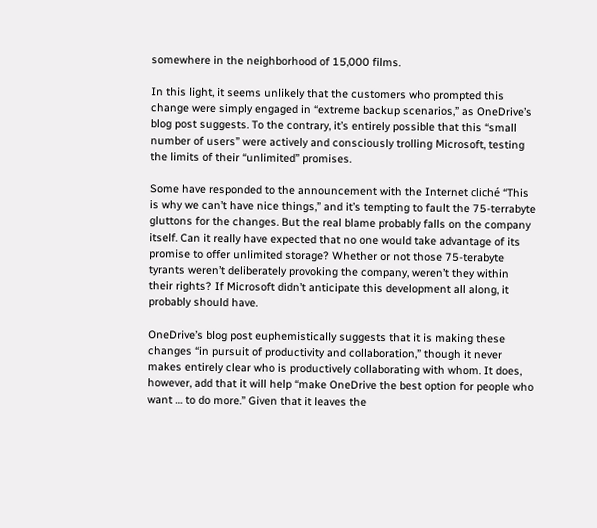somewhere in the neighborhood of 15,000 films.

In this light, it seems unlikely that the customers who prompted this change were simply engaged in “extreme backup scenarios,” as OneDrive’s blog post suggests. To the contrary, it’s entirely possible that this “small number of users” were actively and consciously trolling Microsoft, testing the limits of their “unlimited” promises.

Some have responded to the announcement with the Internet cliché “This is why we can’t have nice things,” and it’s tempting to fault the 75-terrabyte gluttons for the changes. But the real blame probably falls on the company itself. Can it really have expected that no one would take advantage of its promise to offer unlimited storage? Whether or not those 75-terabyte tyrants weren’t deliberately provoking the company, weren’t they within their rights? If Microsoft didn’t anticipate this development all along, it probably should have.

OneDrive’s blog post euphemistically suggests that it is making these changes “in pursuit of productivity and collaboration,” though it never makes entirely clear who is productively collaborating with whom. It does, however, add that it will help “make OneDrive the best option for people who want … to do more.” Given that it leaves the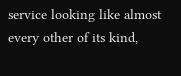service looking like almost every other of its kind,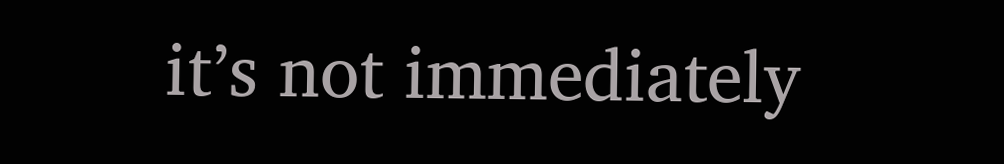it’s not immediately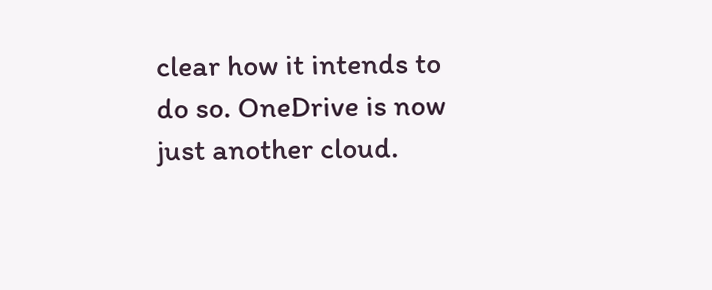clear how it intends to do so. OneDrive is now just another cloud.